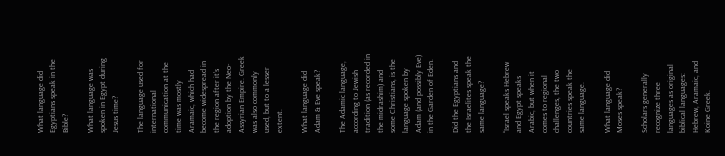What language did Egyptians speak in the Bible?

What language was spoken in Egypt during Jesus time?

The language used for international communication at the time was mostly Aramaic, which had become widespread in the region after it’s adoption by the Neo-Assyrian Empire. Greek was also commonly used, but to a lesser extent.

What language did Adam & Eve speak?

The Adamic language, according to Jewish tradition (as recorded in the midrashim) and some Christians, is the language spoken by Adam (and possibly Eve) in the Garden of Eden.

Did the Egyptians and the Israelites speak the same language?

“Israel speaks Hebrew and Egypt speaks Arabic, but when it comes to regional challenges, the two countries speak the same language.

What language did Moses speak?

Scholars generally recognize three languages as original biblical languages: Hebrew, Aramaic, and Koine Greek.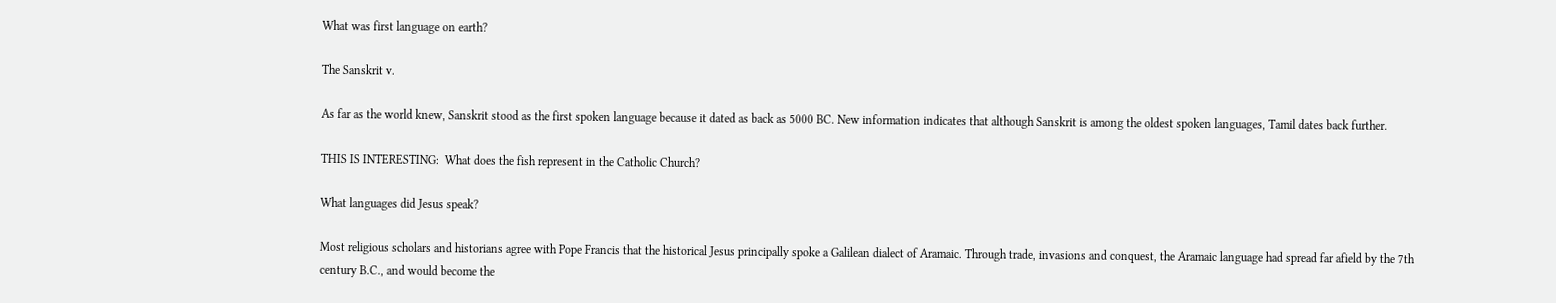What was first language on earth?

The Sanskrit v.

As far as the world knew, Sanskrit stood as the first spoken language because it dated as back as 5000 BC. New information indicates that although Sanskrit is among the oldest spoken languages, Tamil dates back further.

THIS IS INTERESTING:  What does the fish represent in the Catholic Church?

What languages did Jesus speak?

Most religious scholars and historians agree with Pope Francis that the historical Jesus principally spoke a Galilean dialect of Aramaic. Through trade, invasions and conquest, the Aramaic language had spread far afield by the 7th century B.C., and would become the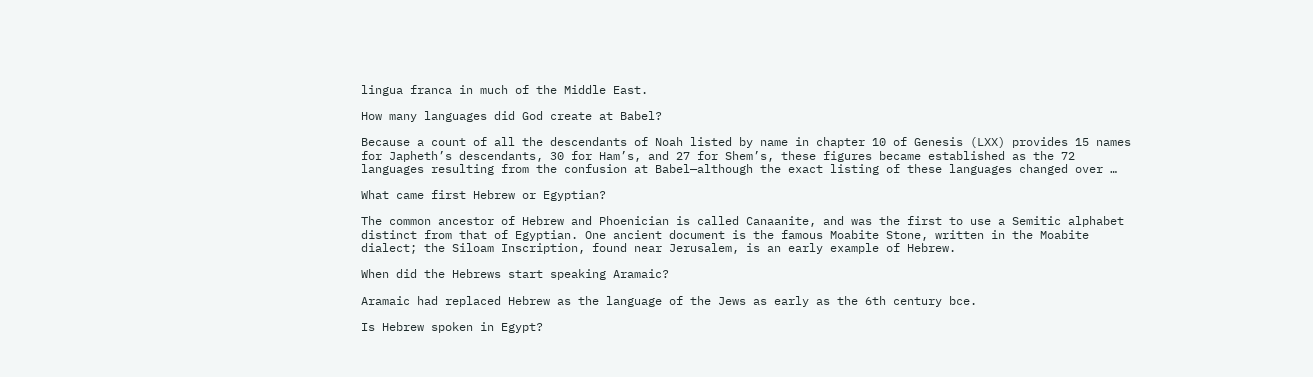lingua franca in much of the Middle East.

How many languages did God create at Babel?

Because a count of all the descendants of Noah listed by name in chapter 10 of Genesis (LXX) provides 15 names for Japheth’s descendants, 30 for Ham’s, and 27 for Shem’s, these figures became established as the 72 languages resulting from the confusion at Babel—although the exact listing of these languages changed over …

What came first Hebrew or Egyptian?

The common ancestor of Hebrew and Phoenician is called Canaanite, and was the first to use a Semitic alphabet distinct from that of Egyptian. One ancient document is the famous Moabite Stone, written in the Moabite dialect; the Siloam Inscription, found near Jerusalem, is an early example of Hebrew.

When did the Hebrews start speaking Aramaic?

Aramaic had replaced Hebrew as the language of the Jews as early as the 6th century bce.

Is Hebrew spoken in Egypt?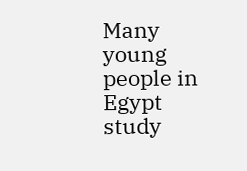Many young people in Egypt study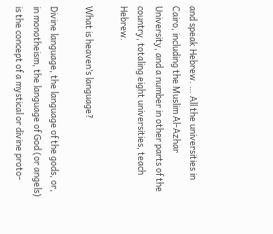and speak Hebrew. … All the universities in Cairo, including the Muslim Al-Azhar University, and a number in other parts of the country, totaling eight universities, teach Hebrew.

What is heaven’s language?

Divine language, the language of the gods, or, in monotheism, the language of God (or angels) is the concept of a mystical or divine proto-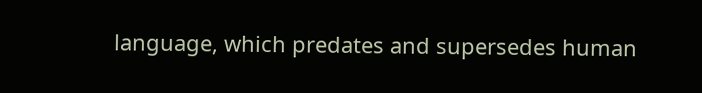language, which predates and supersedes human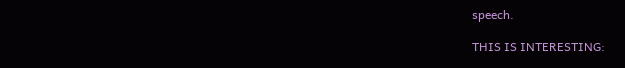speech.

THIS IS INTERESTING: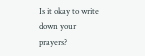Is it okay to write down your prayers?